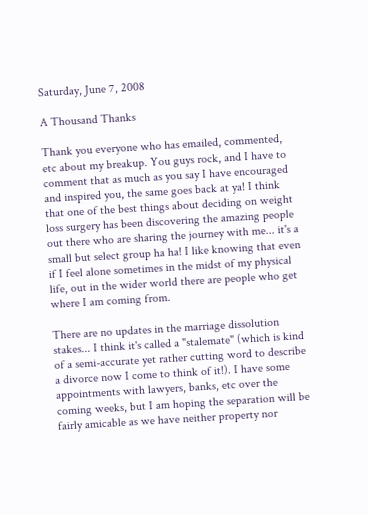Saturday, June 7, 2008

A Thousand Thanks

Thank you everyone who has emailed, commented, etc about my breakup. You guys rock, and I have to comment that as much as you say I have encouraged and inspired you, the same goes back at ya! I think that one of the best things about deciding on weight loss surgery has been discovering the amazing people out there who are sharing the journey with me... it's a small but select group ha ha! I like knowing that even if I feel alone sometimes in the midst of my physical life, out in the wider world there are people who get where I am coming from.

There are no updates in the marriage dissolution stakes... I think it's called a "stalemate" (which is kind of a semi-accurate yet rather cutting word to describe a divorce now I come to think of it!). I have some appointments with lawyers, banks, etc over the coming weeks, but I am hoping the separation will be fairly amicable as we have neither property nor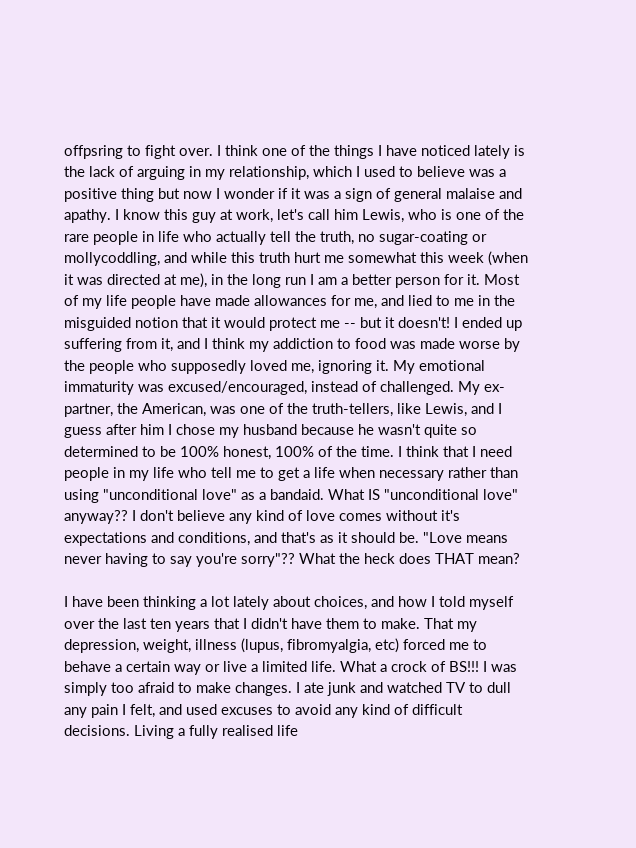offpsring to fight over. I think one of the things I have noticed lately is the lack of arguing in my relationship, which I used to believe was a positive thing but now I wonder if it was a sign of general malaise and apathy. I know this guy at work, let's call him Lewis, who is one of the rare people in life who actually tell the truth, no sugar-coating or mollycoddling, and while this truth hurt me somewhat this week (when it was directed at me), in the long run I am a better person for it. Most of my life people have made allowances for me, and lied to me in the misguided notion that it would protect me -- but it doesn't! I ended up suffering from it, and I think my addiction to food was made worse by the people who supposedly loved me, ignoring it. My emotional immaturity was excused/encouraged, instead of challenged. My ex-partner, the American, was one of the truth-tellers, like Lewis, and I guess after him I chose my husband because he wasn't quite so determined to be 100% honest, 100% of the time. I think that I need people in my life who tell me to get a life when necessary rather than using "unconditional love" as a bandaid. What IS "unconditional love" anyway?? I don't believe any kind of love comes without it's expectations and conditions, and that's as it should be. "Love means never having to say you're sorry"?? What the heck does THAT mean?

I have been thinking a lot lately about choices, and how I told myself over the last ten years that I didn't have them to make. That my depression, weight, illness (lupus, fibromyalgia, etc) forced me to behave a certain way or live a limited life. What a crock of BS!!! I was simply too afraid to make changes. I ate junk and watched TV to dull any pain I felt, and used excuses to avoid any kind of difficult decisions. Living a fully realised life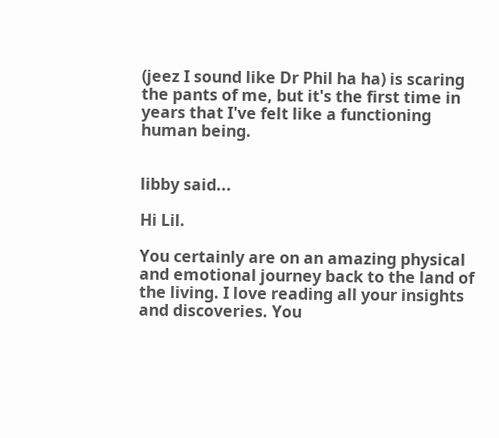(jeez I sound like Dr Phil ha ha) is scaring the pants of me, but it's the first time in years that I've felt like a functioning human being.


libby said...

Hi Lil.

You certainly are on an amazing physical and emotional journey back to the land of the living. I love reading all your insights and discoveries. You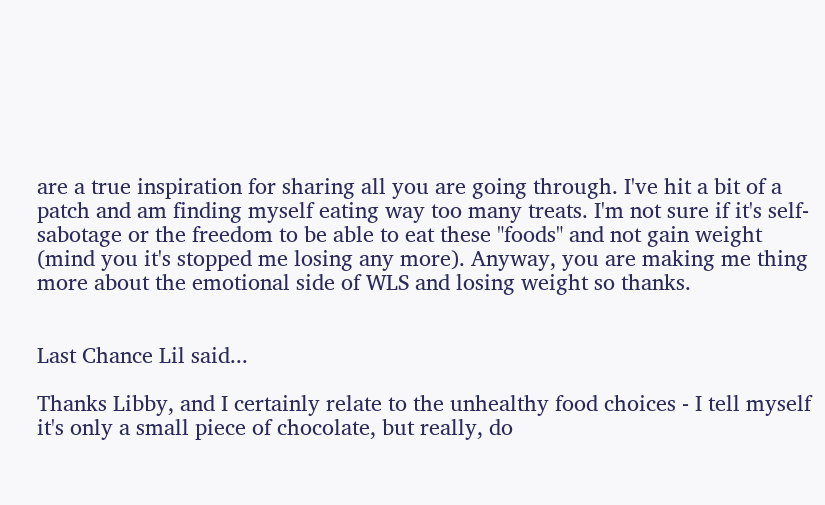are a true inspiration for sharing all you are going through. I've hit a bit of a patch and am finding myself eating way too many treats. I'm not sure if it's self-sabotage or the freedom to be able to eat these "foods" and not gain weight (mind you it's stopped me losing any more). Anyway, you are making me thing more about the emotional side of WLS and losing weight so thanks.


Last Chance Lil said...

Thanks Libby, and I certainly relate to the unhealthy food choices - I tell myself it's only a small piece of chocolate, but really, do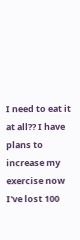I need to eat it at all?? I have plans to increase my exercise now I've lost 100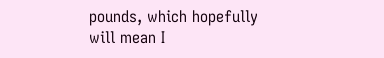pounds, which hopefully will mean I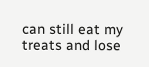can still eat my treats and lose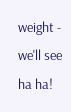weight - we'll see ha ha!